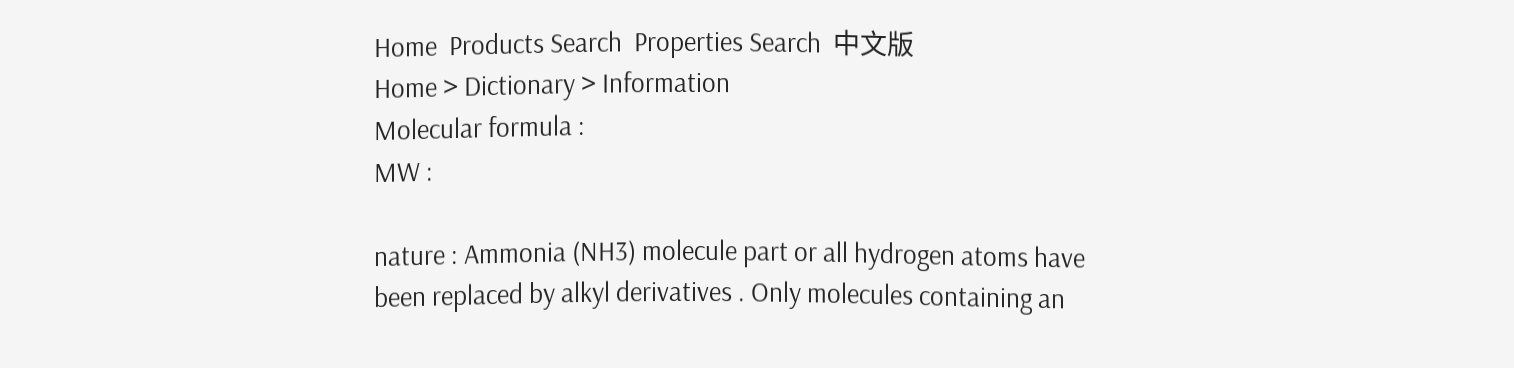Home  Products Search  Properties Search  中文版
Home > Dictionary > Information
Molecular formula :
MW :

nature : Ammonia (NH3) molecule part or all hydrogen atoms have been replaced by alkyl derivatives . Only molecules containing an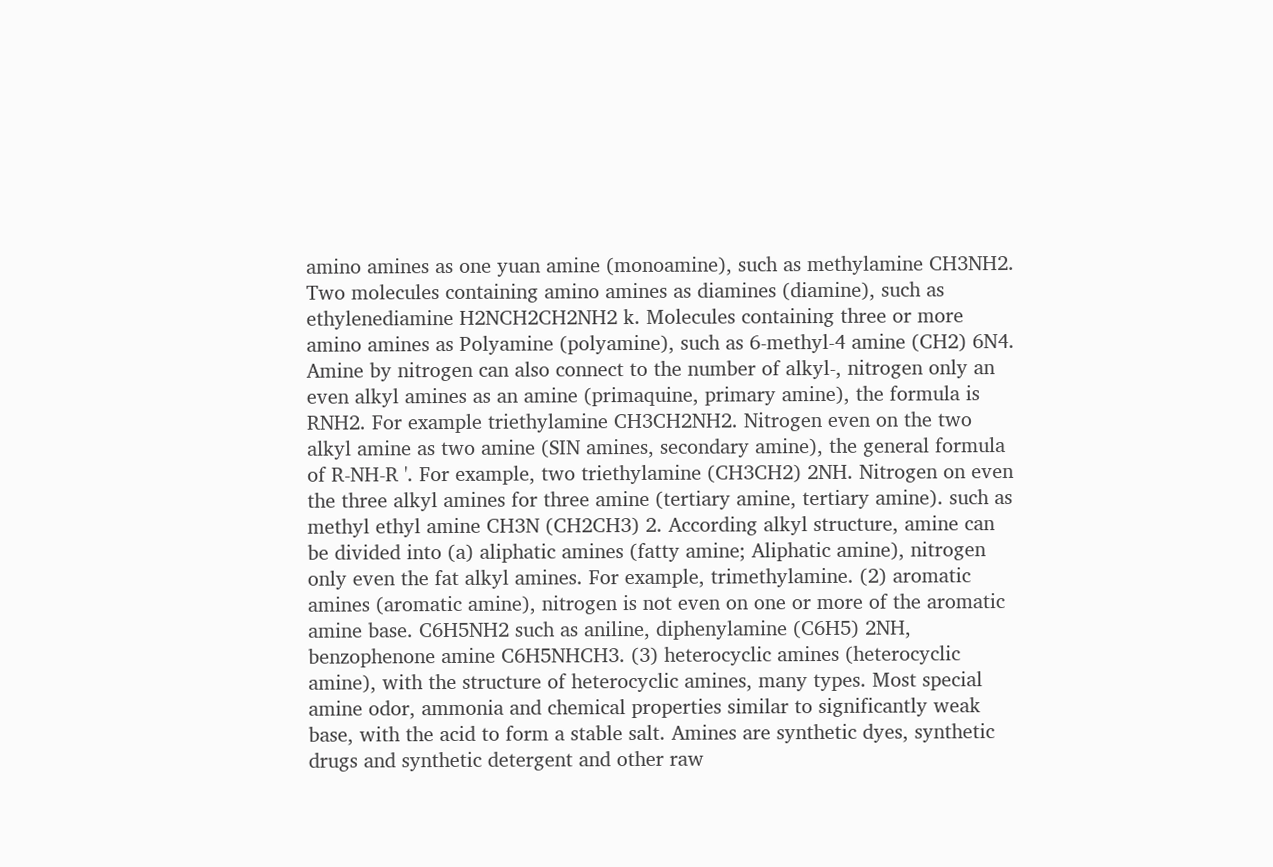amino amines as one yuan amine (monoamine), such as methylamine CH3NH2. Two molecules containing amino amines as diamines (diamine), such as ethylenediamine H2NCH2CH2NH2 k. Molecules containing three or more amino amines as Polyamine (polyamine), such as 6-methyl-4 amine (CH2) 6N4. Amine by nitrogen can also connect to the number of alkyl-, nitrogen only an even alkyl amines as an amine (primaquine, primary amine), the formula is RNH2. For example triethylamine CH3CH2NH2. Nitrogen even on the two alkyl amine as two amine (SIN amines, secondary amine), the general formula of R-NH-R '. For example, two triethylamine (CH3CH2) 2NH. Nitrogen on even the three alkyl amines for three amine (tertiary amine, tertiary amine). such as methyl ethyl amine CH3N (CH2CH3) 2. According alkyl structure, amine can be divided into (a) aliphatic amines (fatty amine; Aliphatic amine), nitrogen only even the fat alkyl amines. For example, trimethylamine. (2) aromatic amines (aromatic amine), nitrogen is not even on one or more of the aromatic amine base. C6H5NH2 such as aniline, diphenylamine (C6H5) 2NH, benzophenone amine C6H5NHCH3. (3) heterocyclic amines (heterocyclic amine), with the structure of heterocyclic amines, many types. Most special amine odor, ammonia and chemical properties similar to significantly weak base, with the acid to form a stable salt. Amines are synthetic dyes, synthetic drugs and synthetic detergent and other raw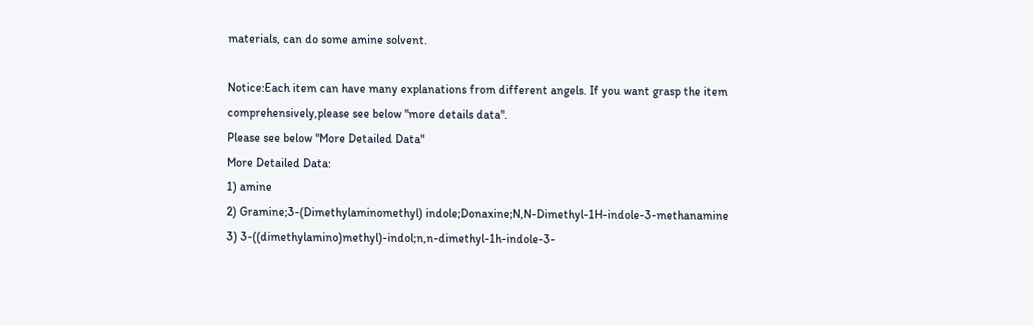materials, can do some amine solvent.

Notice:Each item can have many explanations from different angels. If you want grasp the item comprehensively,please see below "more details data".
Please see below "More Detailed Data"
More Detailed Data:
1) amine
2) Gramine;3-(Dimethylaminomethyl) indole;Donaxine;N,N-Dimethyl-1H-indole-3-methanamine
3) 3-((dimethylamino)methyl)-indol;n,n-dimethyl-1h-indole-3-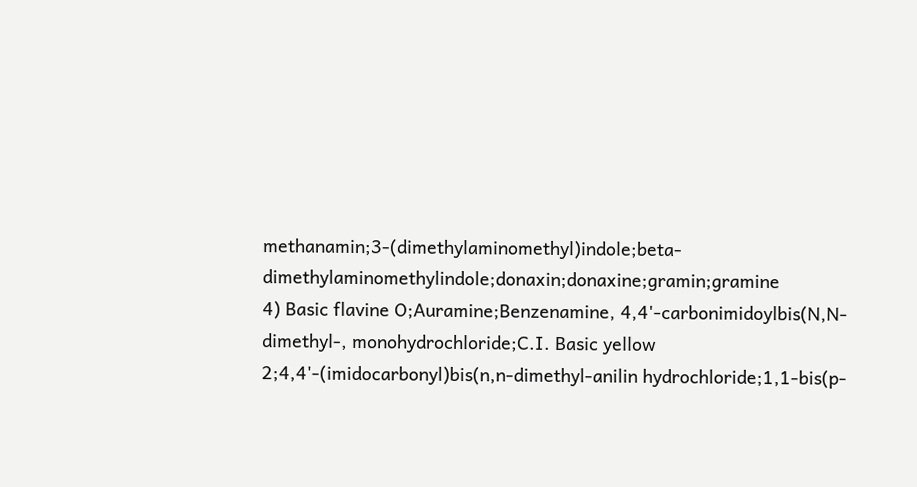methanamin;3-(dimethylaminomethyl)indole;beta-dimethylaminomethylindole;donaxin;donaxine;gramin;gramine
4) Basic flavine O;Auramine;Benzenamine, 4,4'-carbonimidoylbis(N,N-dimethyl-, monohydrochloride;C.I. Basic yellow 2;4,4'-(imidocarbonyl)bis(n,n-dimethyl-anilin hydrochloride;1,1-bis(p-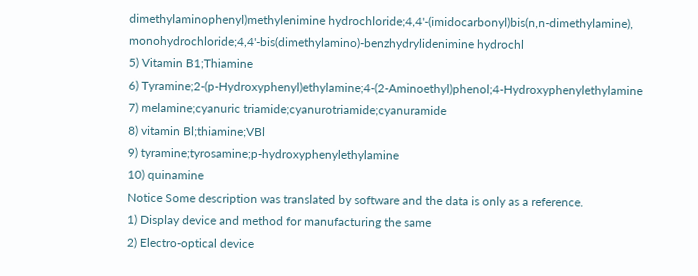dimethylaminophenyl)methylenimine hydrochloride;4,4'-(imidocarbonyl)bis(n,n-dimethylamine), monohydrochloride;4,4'-bis(dimethylamino)-benzhydrylidenimine hydrochl
5) Vitamin B1;Thiamine
6) Tyramine;2-(p-Hydroxyphenyl)ethylamine;4-(2-Aminoethyl)phenol;4-Hydroxyphenylethylamine
7) melamine;cyanuric triamide;cyanurotriamide;cyanuramide
8) vitamin Bl;thiamine;VBl
9) tyramine;tyrosamine;p-hydroxyphenylethylamine
10) quinamine
Notice Some description was translated by software and the data is only as a reference.
1) Display device and method for manufacturing the same
2) Electro-optical device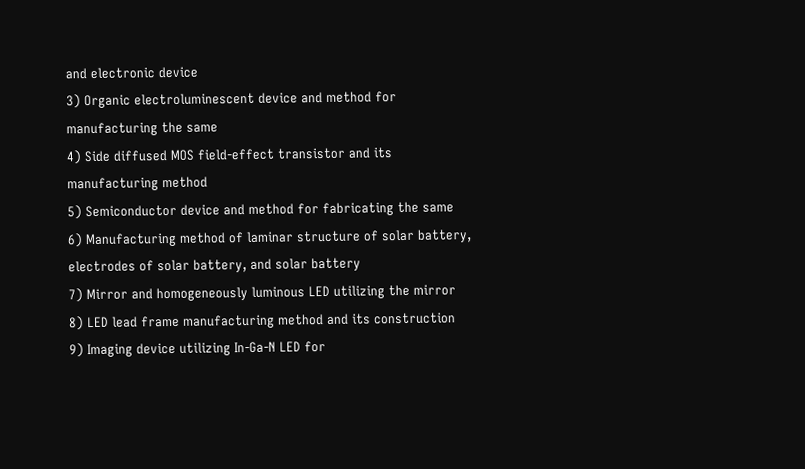and electronic device
3) Organic electroluminescent device and method for manufacturing the same
4) Side diffused MOS field-effect transistor and its manufacturing method
5) Semiconductor device and method for fabricating the same
6) Manufacturing method of laminar structure of solar battery, electrodes of solar battery, and solar battery
7) Mirror and homogeneously luminous LED utilizing the mirror
8) LED lead frame manufacturing method and its construction
9) Imaging device utilizing In-Ga-N LED for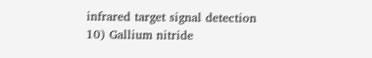infrared target signal detection
10) Gallium nitride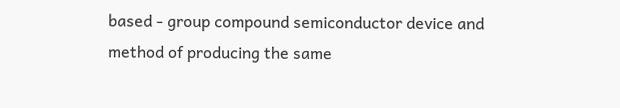based - group compound semiconductor device and method of producing the same